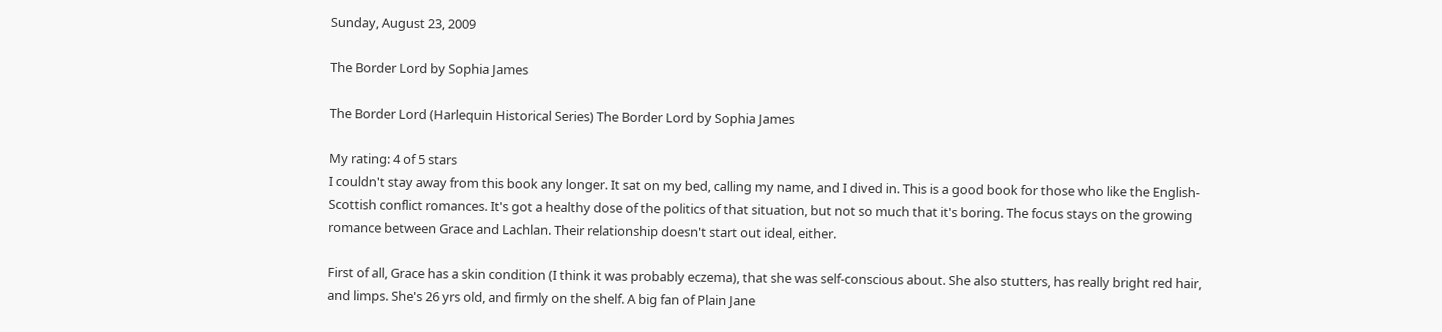Sunday, August 23, 2009

The Border Lord by Sophia James

The Border Lord (Harlequin Historical Series) The Border Lord by Sophia James

My rating: 4 of 5 stars
I couldn't stay away from this book any longer. It sat on my bed, calling my name, and I dived in. This is a good book for those who like the English-Scottish conflict romances. It's got a healthy dose of the politics of that situation, but not so much that it's boring. The focus stays on the growing romance between Grace and Lachlan. Their relationship doesn't start out ideal, either.

First of all, Grace has a skin condition (I think it was probably eczema), that she was self-conscious about. She also stutters, has really bright red hair, and limps. She's 26 yrs old, and firmly on the shelf. A big fan of Plain Jane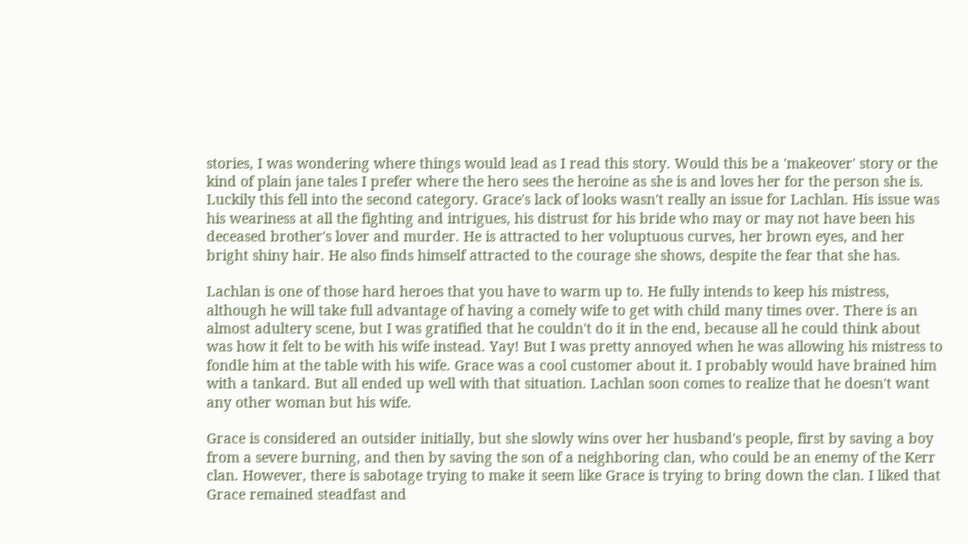stories, I was wondering where things would lead as I read this story. Would this be a 'makeover' story or the kind of plain jane tales I prefer where the hero sees the heroine as she is and loves her for the person she is. Luckily this fell into the second category. Grace's lack of looks wasn't really an issue for Lachlan. His issue was his weariness at all the fighting and intrigues, his distrust for his bride who may or may not have been his deceased brother's lover and murder. He is attracted to her voluptuous curves, her brown eyes, and her bright shiny hair. He also finds himself attracted to the courage she shows, despite the fear that she has.

Lachlan is one of those hard heroes that you have to warm up to. He fully intends to keep his mistress, although he will take full advantage of having a comely wife to get with child many times over. There is an almost adultery scene, but I was gratified that he couldn't do it in the end, because all he could think about was how it felt to be with his wife instead. Yay! But I was pretty annoyed when he was allowing his mistress to fondle him at the table with his wife. Grace was a cool customer about it. I probably would have brained him with a tankard. But all ended up well with that situation. Lachlan soon comes to realize that he doesn't want any other woman but his wife.

Grace is considered an outsider initially, but she slowly wins over her husband's people, first by saving a boy from a severe burning, and then by saving the son of a neighboring clan, who could be an enemy of the Kerr clan. However, there is sabotage trying to make it seem like Grace is trying to bring down the clan. I liked that Grace remained steadfast and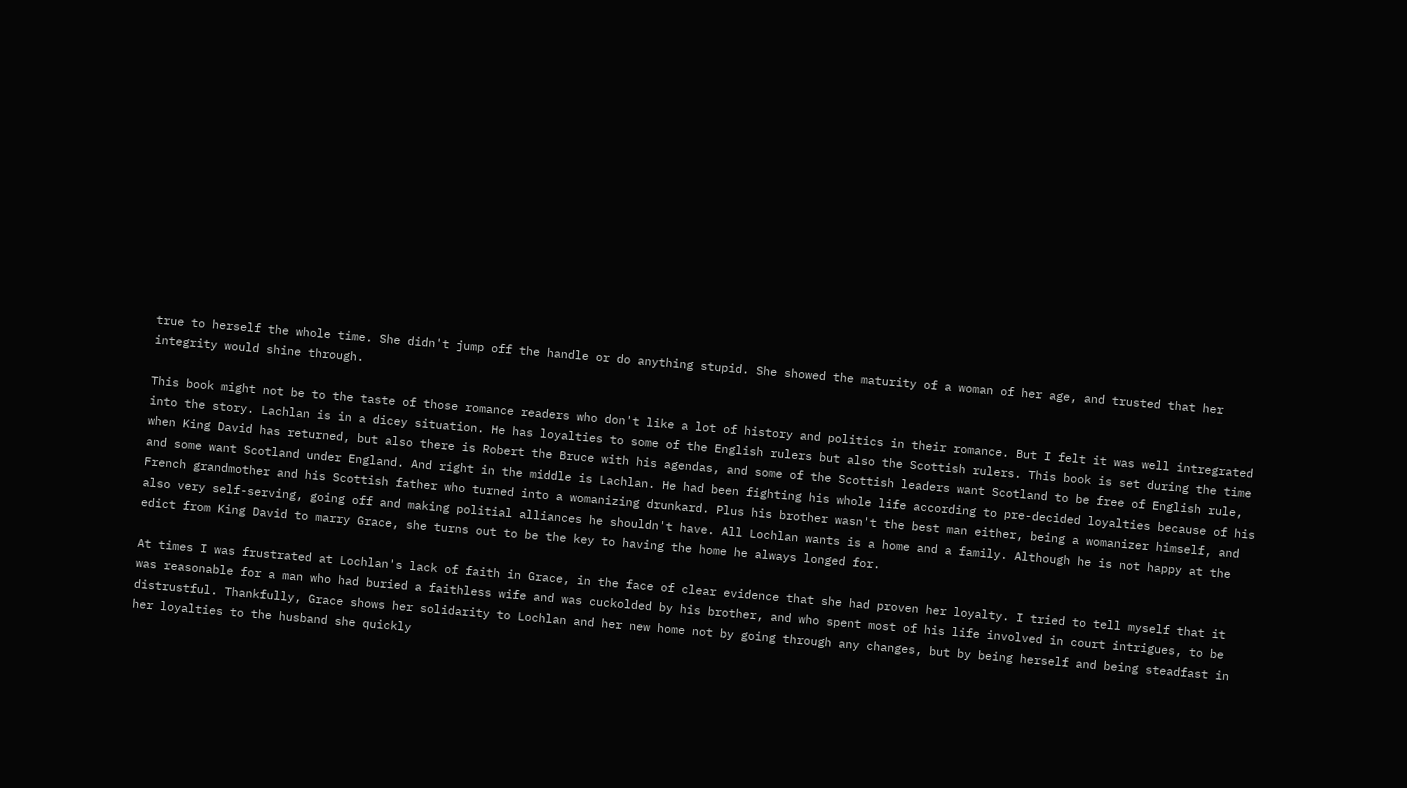true to herself the whole time. She didn't jump off the handle or do anything stupid. She showed the maturity of a woman of her age, and trusted that her integrity would shine through.

This book might not be to the taste of those romance readers who don't like a lot of history and politics in their romance. But I felt it was well intregrated into the story. Lachlan is in a dicey situation. He has loyalties to some of the English rulers but also the Scottish rulers. This book is set during the time when King David has returned, but also there is Robert the Bruce with his agendas, and some of the Scottish leaders want Scotland to be free of English rule, and some want Scotland under England. And right in the middle is Lachlan. He had been fighting his whole life according to pre-decided loyalties because of his French grandmother and his Scottish father who turned into a womanizing drunkard. Plus his brother wasn't the best man either, being a womanizer himself, and also very self-serving, going off and making politial alliances he shouldn't have. All Lochlan wants is a home and a family. Although he is not happy at the edict from King David to marry Grace, she turns out to be the key to having the home he always longed for.

At times I was frustrated at Lochlan's lack of faith in Grace, in the face of clear evidence that she had proven her loyalty. I tried to tell myself that it was reasonable for a man who had buried a faithless wife and was cuckolded by his brother, and who spent most of his life involved in court intrigues, to be distrustful. Thankfully, Grace shows her solidarity to Lochlan and her new home not by going through any changes, but by being herself and being steadfast in her loyalties to the husband she quickly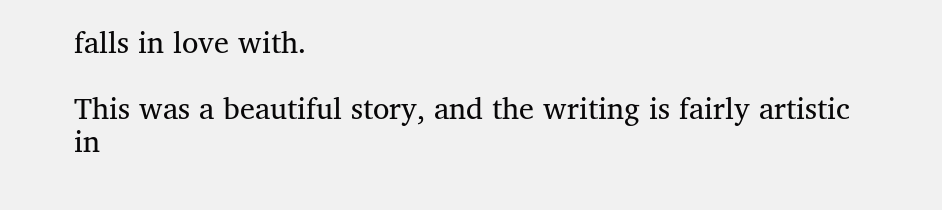falls in love with.

This was a beautiful story, and the writing is fairly artistic in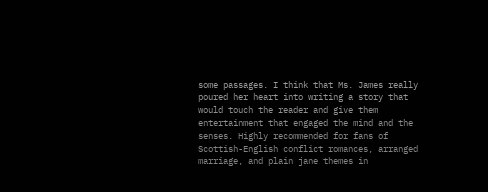some passages. I think that Ms. James really poured her heart into writing a story that would touch the reader and give them entertainment that engaged the mind and the senses. Highly recommended for fans of Scottish-English conflict romances, arranged marriage, and plain jane themes in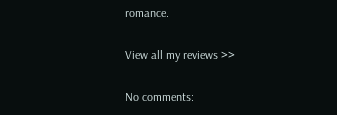romance.

View all my reviews >>

No comments: